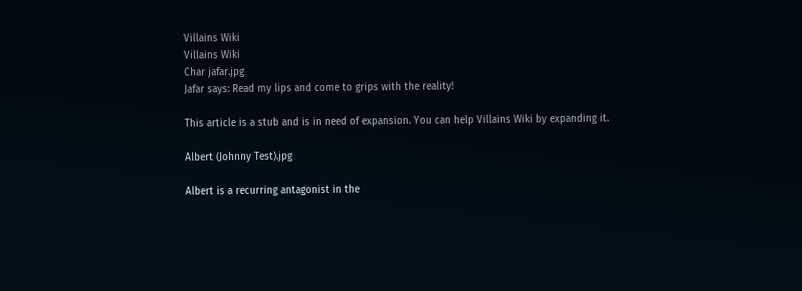Villains Wiki
Villains Wiki
Char jafar.jpg
Jafar says: Read my lips and come to grips with the reality!

This article is a stub and is in need of expansion. You can help Villains Wiki by expanding it.

Albert (Johnny Test).jpg

Albert is a recurring antagonist in the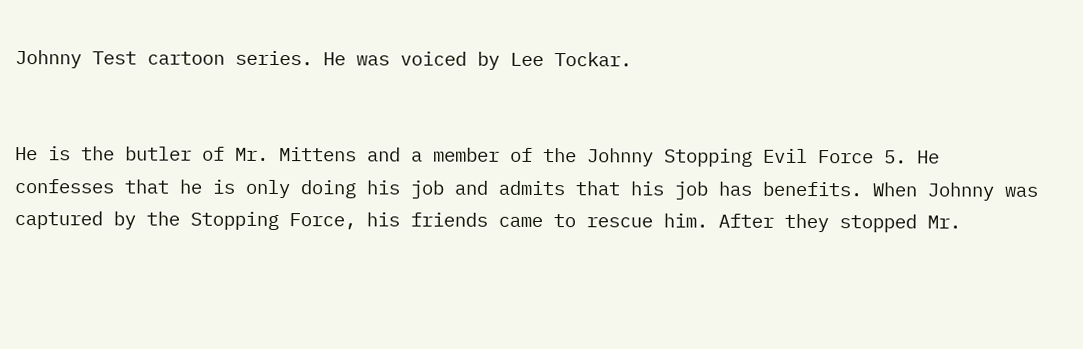Johnny Test cartoon series. He was voiced by Lee Tockar.


He is the butler of Mr. Mittens and a member of the Johnny Stopping Evil Force 5. He confesses that he is only doing his job and admits that his job has benefits. When Johnny was captured by the Stopping Force, his friends came to rescue him. After they stopped Mr.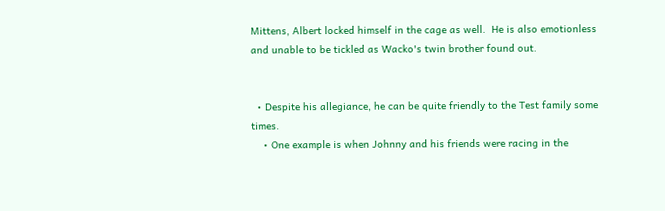Mittens, Albert locked himself in the cage as well.  He is also emotionless and unable to be tickled as Wacko's twin brother found out.


  • Despite his allegiance, he can be quite friendly to the Test family some times.
    • One example is when Johnny and his friends were racing in the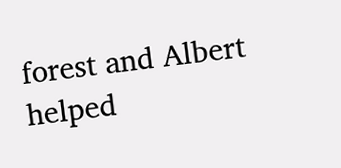forest and Albert helped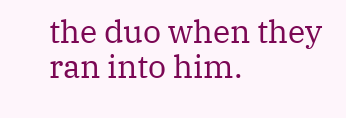the duo when they ran into him.